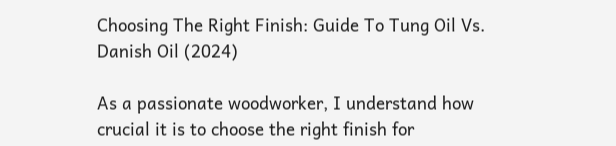Choosing The Right Finish: Guide To Tung Oil Vs. Danish Oil (2024)

As a passionate woodworker, I understand how crucial it is to choose the right finish for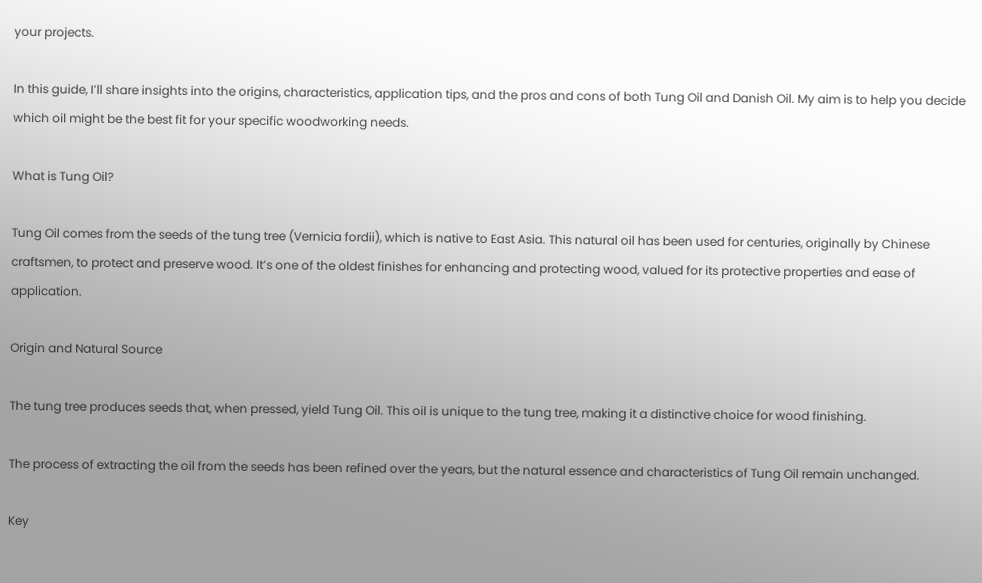your projects.

In this guide, I’ll share insights into the origins, characteristics, application tips, and the pros and cons of both Tung Oil and Danish Oil. My aim is to help you decide which oil might be the best fit for your specific woodworking needs.

What is Tung Oil?

Tung Oil comes from the seeds of the tung tree (Vernicia fordii), which is native to East Asia. This natural oil has been used for centuries, originally by Chinese craftsmen, to protect and preserve wood. It’s one of the oldest finishes for enhancing and protecting wood, valued for its protective properties and ease of application.

Origin and Natural Source

The tung tree produces seeds that, when pressed, yield Tung Oil. This oil is unique to the tung tree, making it a distinctive choice for wood finishing.

The process of extracting the oil from the seeds has been refined over the years, but the natural essence and characteristics of Tung Oil remain unchanged.

Key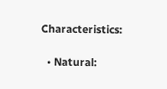Characteristics:

  • Natural: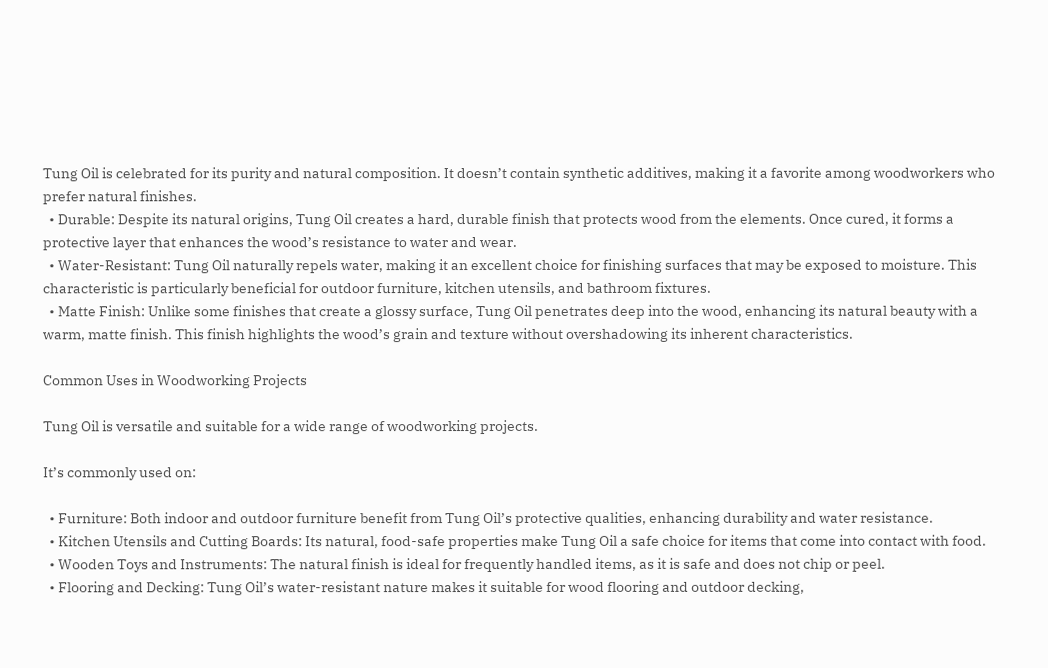Tung Oil is celebrated for its purity and natural composition. It doesn’t contain synthetic additives, making it a favorite among woodworkers who prefer natural finishes.
  • Durable: Despite its natural origins, Tung Oil creates a hard, durable finish that protects wood from the elements. Once cured, it forms a protective layer that enhances the wood’s resistance to water and wear.
  • Water-Resistant: Tung Oil naturally repels water, making it an excellent choice for finishing surfaces that may be exposed to moisture. This characteristic is particularly beneficial for outdoor furniture, kitchen utensils, and bathroom fixtures.
  • Matte Finish: Unlike some finishes that create a glossy surface, Tung Oil penetrates deep into the wood, enhancing its natural beauty with a warm, matte finish. This finish highlights the wood’s grain and texture without overshadowing its inherent characteristics.

Common Uses in Woodworking Projects

Tung Oil is versatile and suitable for a wide range of woodworking projects.

It’s commonly used on:

  • Furniture: Both indoor and outdoor furniture benefit from Tung Oil’s protective qualities, enhancing durability and water resistance.
  • Kitchen Utensils and Cutting Boards: Its natural, food-safe properties make Tung Oil a safe choice for items that come into contact with food.
  • Wooden Toys and Instruments: The natural finish is ideal for frequently handled items, as it is safe and does not chip or peel.
  • Flooring and Decking: Tung Oil’s water-resistant nature makes it suitable for wood flooring and outdoor decking,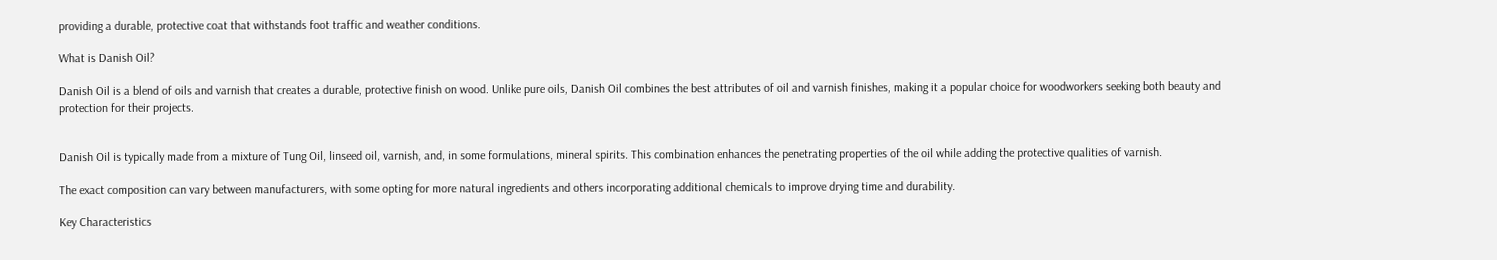providing a durable, protective coat that withstands foot traffic and weather conditions.

What is Danish Oil?

Danish Oil is a blend of oils and varnish that creates a durable, protective finish on wood. Unlike pure oils, Danish Oil combines the best attributes of oil and varnish finishes, making it a popular choice for woodworkers seeking both beauty and protection for their projects.


Danish Oil is typically made from a mixture of Tung Oil, linseed oil, varnish, and, in some formulations, mineral spirits. This combination enhances the penetrating properties of the oil while adding the protective qualities of varnish.

The exact composition can vary between manufacturers, with some opting for more natural ingredients and others incorporating additional chemicals to improve drying time and durability.

Key Characteristics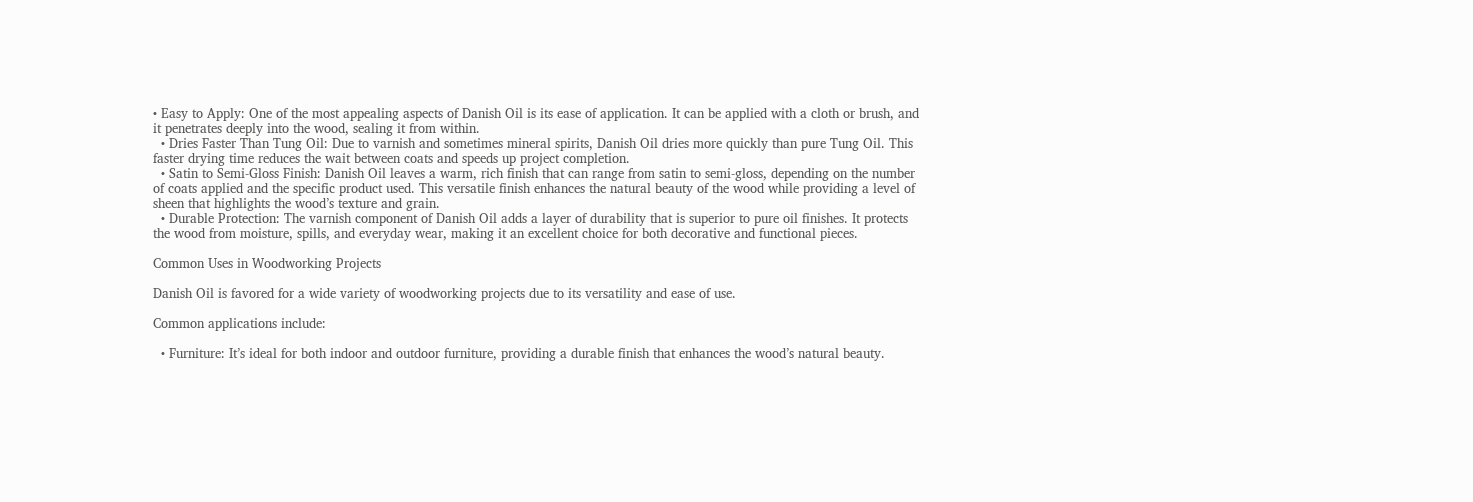• Easy to Apply: One of the most appealing aspects of Danish Oil is its ease of application. It can be applied with a cloth or brush, and it penetrates deeply into the wood, sealing it from within.
  • Dries Faster Than Tung Oil: Due to varnish and sometimes mineral spirits, Danish Oil dries more quickly than pure Tung Oil. This faster drying time reduces the wait between coats and speeds up project completion.
  • Satin to Semi-Gloss Finish: Danish Oil leaves a warm, rich finish that can range from satin to semi-gloss, depending on the number of coats applied and the specific product used. This versatile finish enhances the natural beauty of the wood while providing a level of sheen that highlights the wood’s texture and grain.
  • Durable Protection: The varnish component of Danish Oil adds a layer of durability that is superior to pure oil finishes. It protects the wood from moisture, spills, and everyday wear, making it an excellent choice for both decorative and functional pieces.

Common Uses in Woodworking Projects

Danish Oil is favored for a wide variety of woodworking projects due to its versatility and ease of use.

Common applications include:

  • Furniture: It’s ideal for both indoor and outdoor furniture, providing a durable finish that enhances the wood’s natural beauty.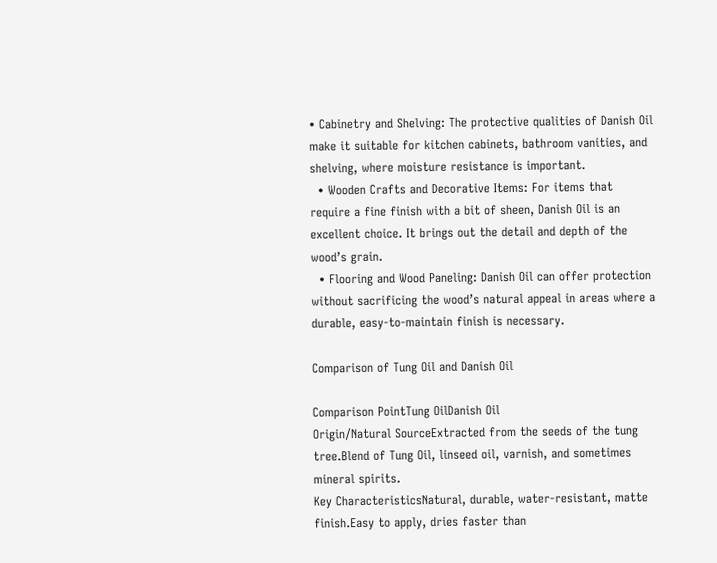• Cabinetry and Shelving: The protective qualities of Danish Oil make it suitable for kitchen cabinets, bathroom vanities, and shelving, where moisture resistance is important.
  • Wooden Crafts and Decorative Items: For items that require a fine finish with a bit of sheen, Danish Oil is an excellent choice. It brings out the detail and depth of the wood’s grain.
  • Flooring and Wood Paneling: Danish Oil can offer protection without sacrificing the wood’s natural appeal in areas where a durable, easy-to-maintain finish is necessary.

Comparison of Tung Oil and Danish Oil

Comparison PointTung OilDanish Oil
Origin/Natural SourceExtracted from the seeds of the tung tree.Blend of Tung Oil, linseed oil, varnish, and sometimes mineral spirits.
Key CharacteristicsNatural, durable, water-resistant, matte finish.Easy to apply, dries faster than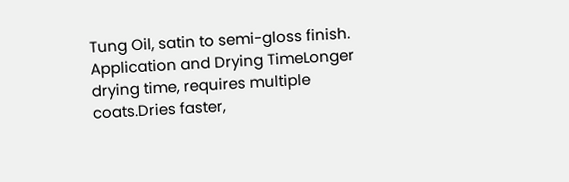Tung Oil, satin to semi-gloss finish.
Application and Drying TimeLonger drying time, requires multiple coats.Dries faster,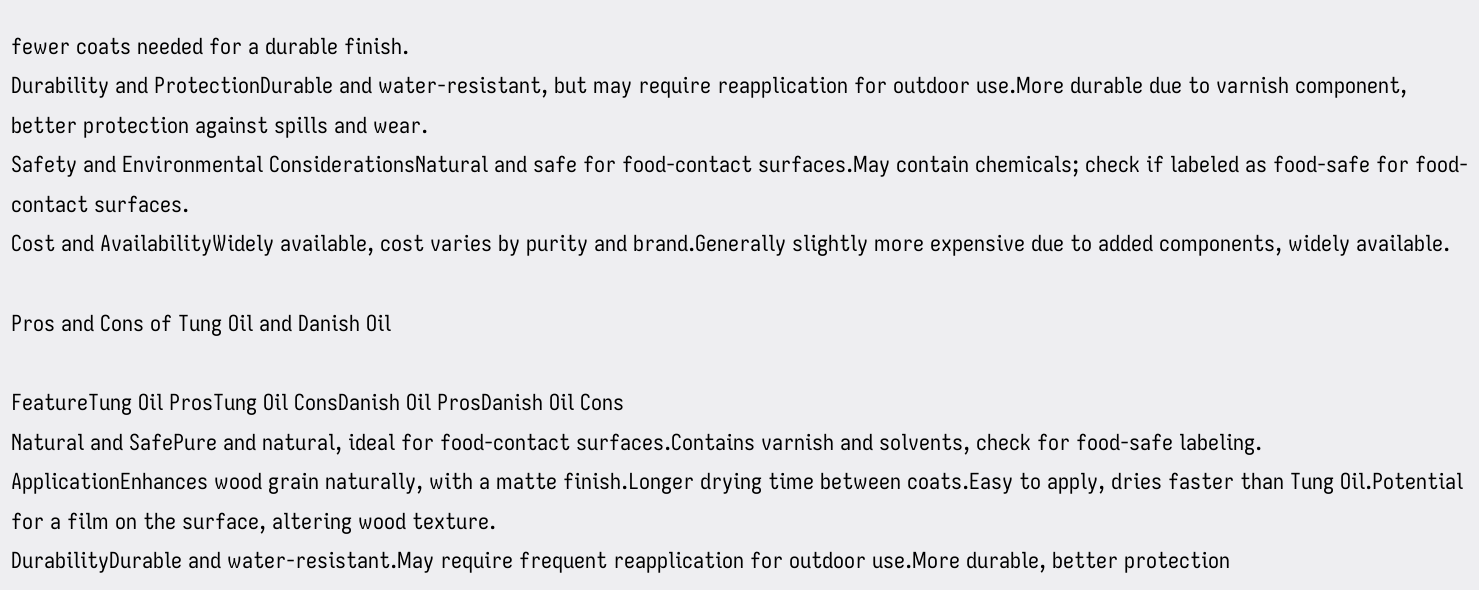fewer coats needed for a durable finish.
Durability and ProtectionDurable and water-resistant, but may require reapplication for outdoor use.More durable due to varnish component, better protection against spills and wear.
Safety and Environmental ConsiderationsNatural and safe for food-contact surfaces.May contain chemicals; check if labeled as food-safe for food-contact surfaces.
Cost and AvailabilityWidely available, cost varies by purity and brand.Generally slightly more expensive due to added components, widely available.

Pros and Cons of Tung Oil and Danish Oil

FeatureTung Oil ProsTung Oil ConsDanish Oil ProsDanish Oil Cons
Natural and SafePure and natural, ideal for food-contact surfaces.Contains varnish and solvents, check for food-safe labeling.
ApplicationEnhances wood grain naturally, with a matte finish.Longer drying time between coats.Easy to apply, dries faster than Tung Oil.Potential for a film on the surface, altering wood texture.
DurabilityDurable and water-resistant.May require frequent reapplication for outdoor use.More durable, better protection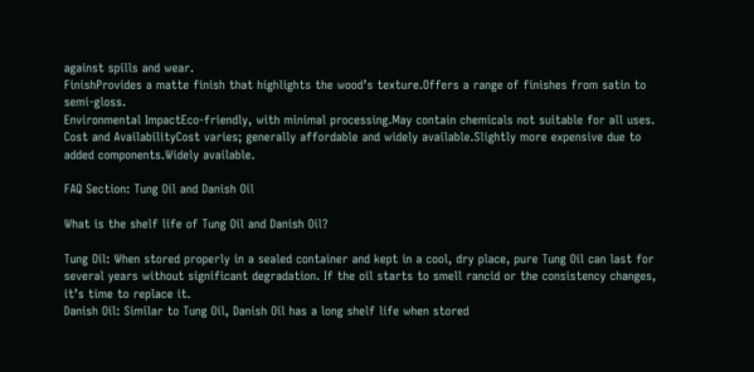against spills and wear.
FinishProvides a matte finish that highlights the wood’s texture.Offers a range of finishes from satin to semi-gloss.
Environmental ImpactEco-friendly, with minimal processing.May contain chemicals not suitable for all uses.
Cost and AvailabilityCost varies; generally affordable and widely available.Slightly more expensive due to added components.Widely available.

FAQ Section: Tung Oil and Danish Oil

What is the shelf life of Tung Oil and Danish Oil?

Tung Oil: When stored properly in a sealed container and kept in a cool, dry place, pure Tung Oil can last for several years without significant degradation. If the oil starts to smell rancid or the consistency changes, it’s time to replace it.
Danish Oil: Similar to Tung Oil, Danish Oil has a long shelf life when stored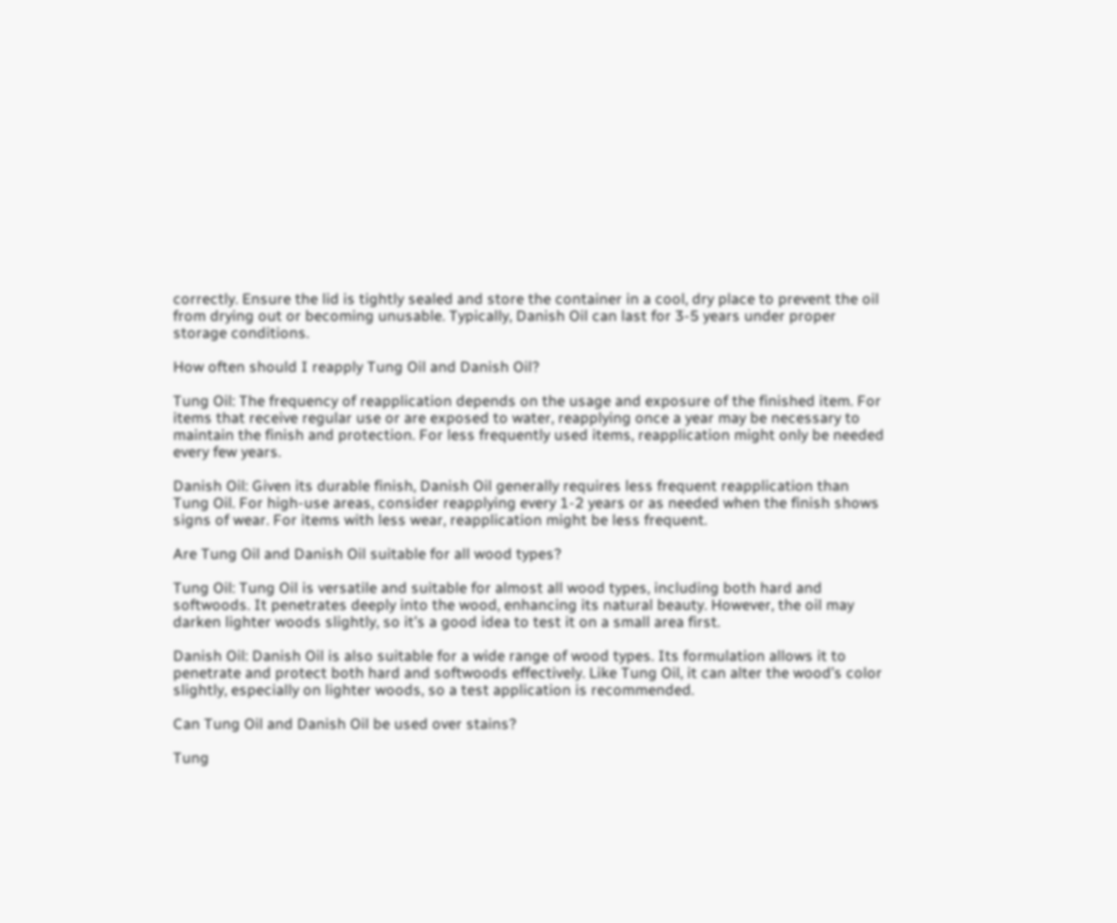correctly. Ensure the lid is tightly sealed and store the container in a cool, dry place to prevent the oil from drying out or becoming unusable. Typically, Danish Oil can last for 3-5 years under proper storage conditions.

How often should I reapply Tung Oil and Danish Oil?

Tung Oil: The frequency of reapplication depends on the usage and exposure of the finished item. For items that receive regular use or are exposed to water, reapplying once a year may be necessary to maintain the finish and protection. For less frequently used items, reapplication might only be needed every few years.

Danish Oil: Given its durable finish, Danish Oil generally requires less frequent reapplication than Tung Oil. For high-use areas, consider reapplying every 1-2 years or as needed when the finish shows signs of wear. For items with less wear, reapplication might be less frequent.

Are Tung Oil and Danish Oil suitable for all wood types?

Tung Oil: Tung Oil is versatile and suitable for almost all wood types, including both hard and softwoods. It penetrates deeply into the wood, enhancing its natural beauty. However, the oil may darken lighter woods slightly, so it’s a good idea to test it on a small area first.

Danish Oil: Danish Oil is also suitable for a wide range of wood types. Its formulation allows it to penetrate and protect both hard and softwoods effectively. Like Tung Oil, it can alter the wood’s color slightly, especially on lighter woods, so a test application is recommended.

Can Tung Oil and Danish Oil be used over stains?

Tung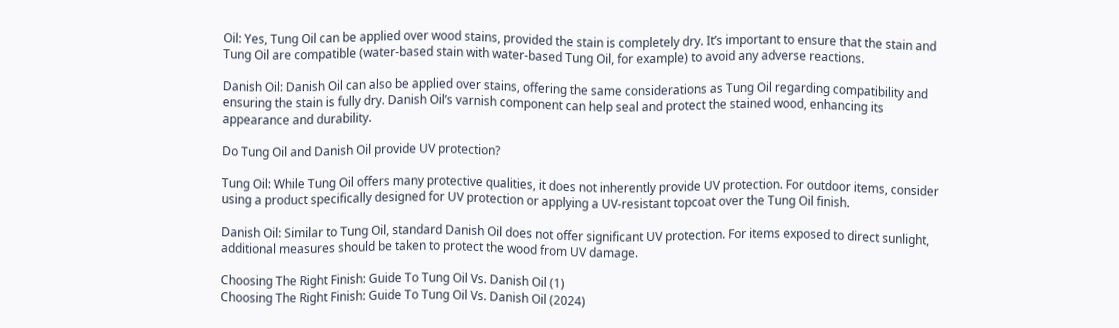Oil: Yes, Tung Oil can be applied over wood stains, provided the stain is completely dry. It’s important to ensure that the stain and Tung Oil are compatible (water-based stain with water-based Tung Oil, for example) to avoid any adverse reactions.

Danish Oil: Danish Oil can also be applied over stains, offering the same considerations as Tung Oil regarding compatibility and ensuring the stain is fully dry. Danish Oil’s varnish component can help seal and protect the stained wood, enhancing its appearance and durability.

Do Tung Oil and Danish Oil provide UV protection?

Tung Oil: While Tung Oil offers many protective qualities, it does not inherently provide UV protection. For outdoor items, consider using a product specifically designed for UV protection or applying a UV-resistant topcoat over the Tung Oil finish.

Danish Oil: Similar to Tung Oil, standard Danish Oil does not offer significant UV protection. For items exposed to direct sunlight, additional measures should be taken to protect the wood from UV damage.

Choosing The Right Finish: Guide To Tung Oil Vs. Danish Oil (1)
Choosing The Right Finish: Guide To Tung Oil Vs. Danish Oil (2024)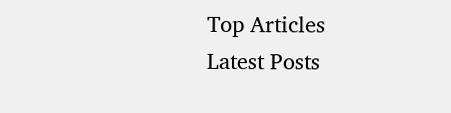Top Articles
Latest Posts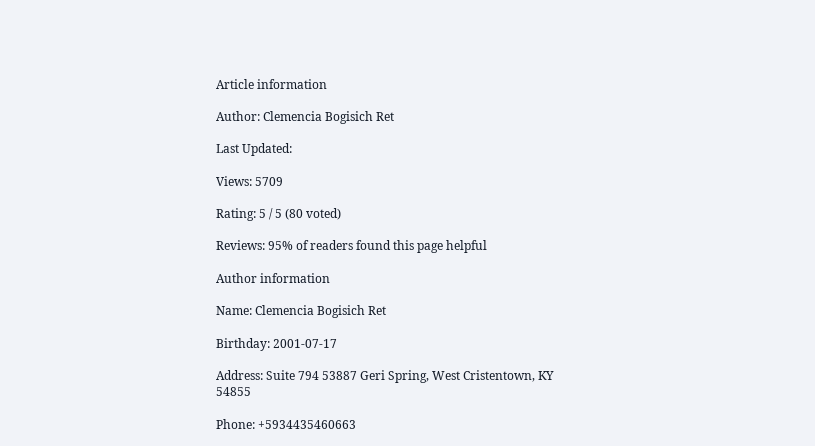Article information

Author: Clemencia Bogisich Ret

Last Updated:

Views: 5709

Rating: 5 / 5 (80 voted)

Reviews: 95% of readers found this page helpful

Author information

Name: Clemencia Bogisich Ret

Birthday: 2001-07-17

Address: Suite 794 53887 Geri Spring, West Cristentown, KY 54855

Phone: +5934435460663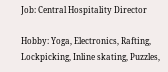Job: Central Hospitality Director

Hobby: Yoga, Electronics, Rafting, Lockpicking, Inline skating, Puzzles,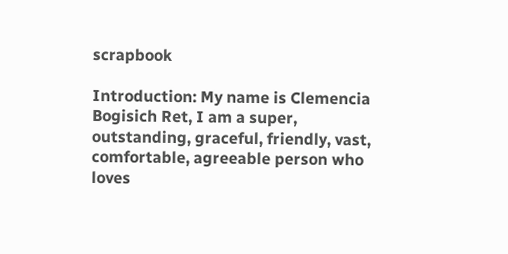scrapbook

Introduction: My name is Clemencia Bogisich Ret, I am a super, outstanding, graceful, friendly, vast, comfortable, agreeable person who loves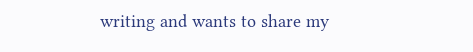writing and wants to share my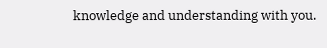knowledge and understanding with you.